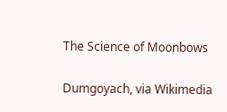The Science of Moonbows

Dumgoyach, via Wikimedia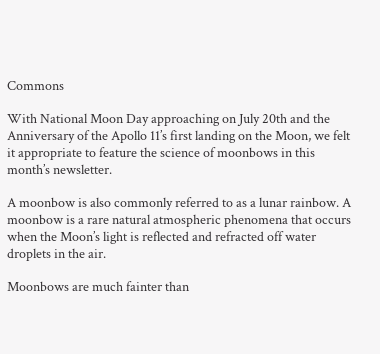Commons

With National Moon Day approaching on July 20th and the Anniversary of the Apollo 11’s first landing on the Moon, we felt it appropriate to feature the science of moonbows in this month’s newsletter.

A moonbow is also commonly referred to as a lunar rainbow. A moonbow is a rare natural atmospheric phenomena that occurs when the Moon’s light is reflected and refracted off water droplets in the air.

Moonbows are much fainter than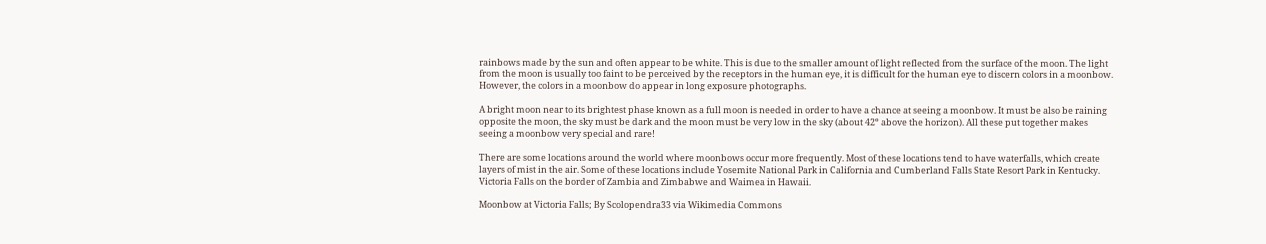rainbows made by the sun and often appear to be white. This is due to the smaller amount of light reflected from the surface of the moon. The light from the moon is usually too faint to be perceived by the receptors in the human eye, it is difficult for the human eye to discern colors in a moonbow. However, the colors in a moonbow do appear in long exposure photographs.

A bright moon near to its brightest phase known as a full moon is needed in order to have a chance at seeing a moonbow. It must be also be raining opposite the moon, the sky must be dark and the moon must be very low in the sky (about 42º above the horizon). All these put together makes seeing a moonbow very special and rare!

There are some locations around the world where moonbows occur more frequently. Most of these locations tend to have waterfalls, which create layers of mist in the air. Some of these locations include Yosemite National Park in California and Cumberland Falls State Resort Park in Kentucky. Victoria Falls on the border of Zambia and Zimbabwe and Waimea in Hawaii.

Moonbow at Victoria Falls; By Scolopendra33 via Wikimedia Commons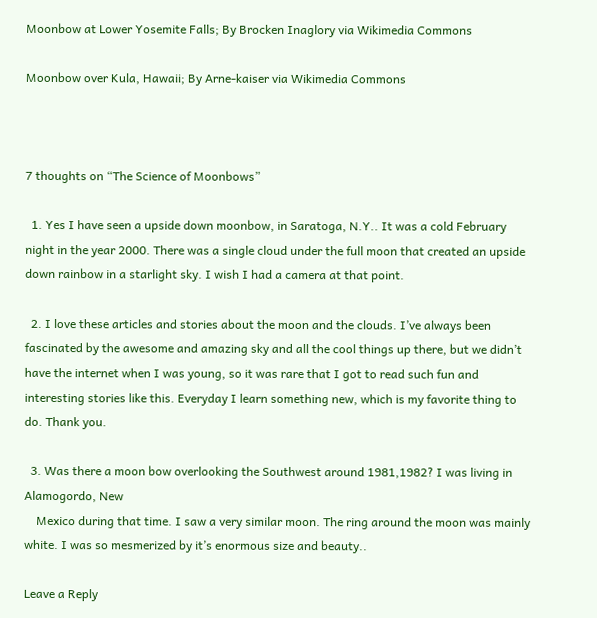Moonbow at Lower Yosemite Falls; By Brocken Inaglory via Wikimedia Commons

Moonbow over Kula, Hawaii; By Arne-kaiser via Wikimedia Commons



7 thoughts on “The Science of Moonbows”

  1. Yes I have seen a upside down moonbow, in Saratoga, N.Y.. It was a cold February night in the year 2000. There was a single cloud under the full moon that created an upside down rainbow in a starlight sky. I wish I had a camera at that point.

  2. I love these articles and stories about the moon and the clouds. I’ve always been fascinated by the awesome and amazing sky and all the cool things up there, but we didn’t have the internet when I was young, so it was rare that I got to read such fun and interesting stories like this. Everyday I learn something new, which is my favorite thing to do. Thank you.

  3. Was there a moon bow overlooking the Southwest around 1981,1982? I was living in Alamogordo, New
    Mexico during that time. I saw a very similar moon. The ring around the moon was mainly white. I was so mesmerized by it’s enormous size and beauty..

Leave a Reply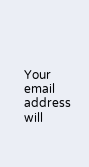Your email address will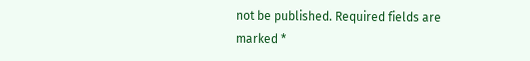not be published. Required fields are marked *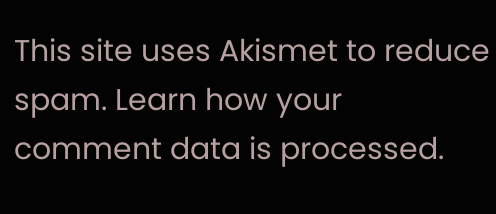This site uses Akismet to reduce spam. Learn how your comment data is processed.